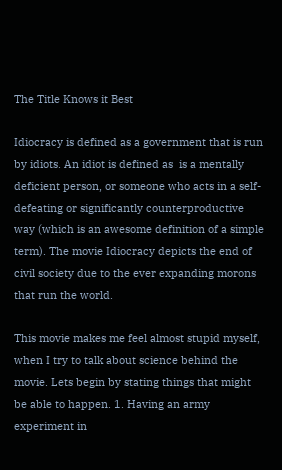The Title Knows it Best

Idiocracy is defined as a government that is run by idiots. An idiot is defined as  is a mentally deficient person, or someone who acts in a self-defeating or significantly counterproductive way (which is an awesome definition of a simple term). The movie Idiocracy depicts the end of civil society due to the ever expanding morons that run the world.

This movie makes me feel almost stupid myself, when I try to talk about science behind the movie. Lets begin by stating things that might be able to happen. 1. Having an army experiment in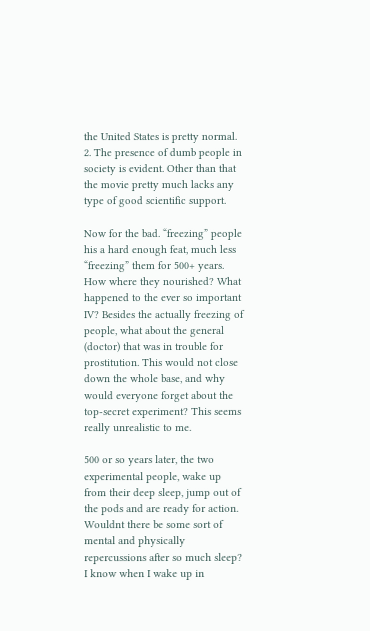the United States is pretty normal. 2. The presence of dumb people in society is evident. Other than that the movie pretty much lacks any type of good scientific support.

Now for the bad. “freezing” people his a hard enough feat, much less “freezing” them for 500+ years. How where they nourished? What happened to the ever so important IV? Besides the actually freezing of people, what about the general (doctor) that was in trouble for prostitution. This would not close down the whole base, and why would everyone forget about the top-secret experiment? This seems really unrealistic to me.

500 or so years later, the two experimental people, wake up from their deep sleep, jump out of the pods and are ready for action. Wouldnt there be some sort of mental and physically repercussions after so much sleep? I know when I wake up in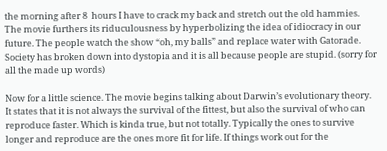the morning after 8  hours I have to crack my back and stretch out the old hammies. The movie furthers its riduculousness by hyperbolizing the idea of idiocracy in our future. The people watch the show “oh, my balls” and replace water with Gatorade. Society has broken down into dystopia and it is all because people are stupid. (sorry for all the made up words)

Now for a little science. The movie begins talking about Darwin’s evolutionary theory. It states that it is not always the survival of the fittest, but also the survival of who can reproduce faster. Which is kinda true, but not totally. Typically the ones to survive longer and reproduce are the ones more fit for life. If things work out for the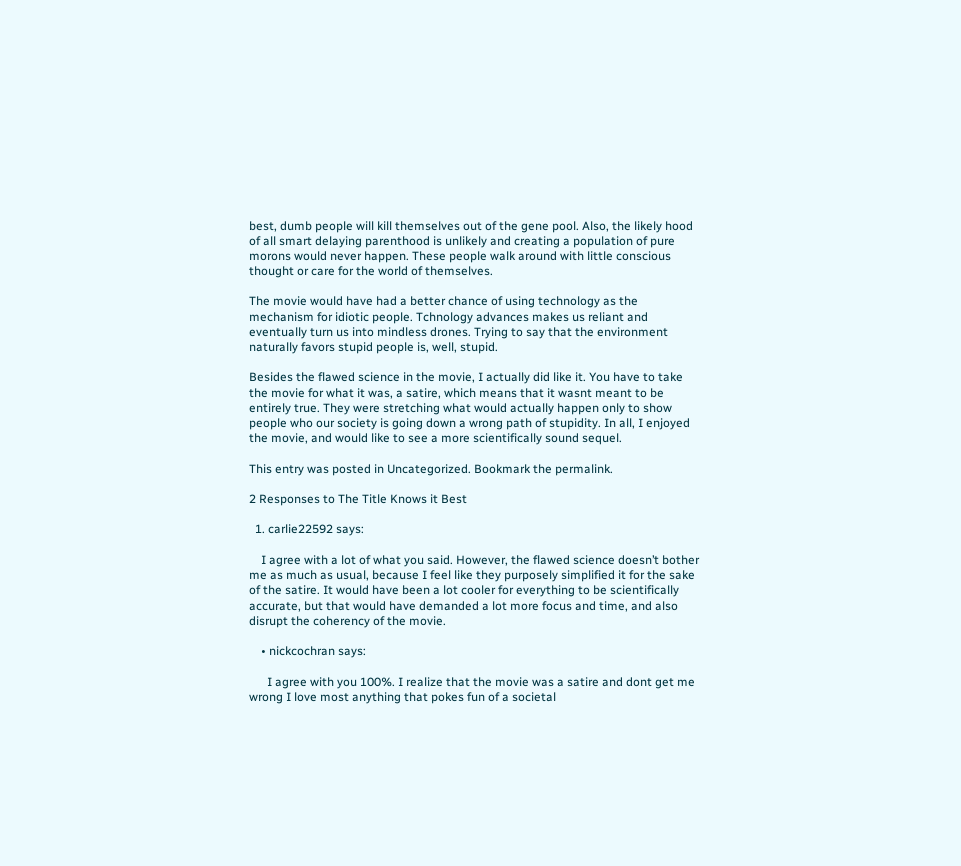best, dumb people will kill themselves out of the gene pool. Also, the likely hood of all smart delaying parenthood is unlikely and creating a population of pure morons would never happen. These people walk around with little conscious thought or care for the world of themselves.

The movie would have had a better chance of using technology as the mechanism for idiotic people. Tchnology advances makes us reliant and eventually turn us into mindless drones. Trying to say that the environment naturally favors stupid people is, well, stupid.

Besides the flawed science in the movie, I actually did like it. You have to take the movie for what it was, a satire, which means that it wasnt meant to be entirely true. They were stretching what would actually happen only to show people who our society is going down a wrong path of stupidity. In all, I enjoyed the movie, and would like to see a more scientifically sound sequel.

This entry was posted in Uncategorized. Bookmark the permalink.

2 Responses to The Title Knows it Best

  1. carlie22592 says:

    I agree with a lot of what you said. However, the flawed science doesn’t bother me as much as usual, because I feel like they purposely simplified it for the sake of the satire. It would have been a lot cooler for everything to be scientifically accurate, but that would have demanded a lot more focus and time, and also disrupt the coherency of the movie.

    • nickcochran says:

      I agree with you 100%. I realize that the movie was a satire and dont get me wrong I love most anything that pokes fun of a societal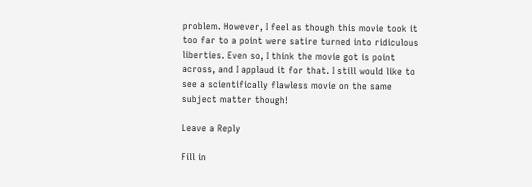problem. However, I feel as though this movie took it too far to a point were satire turned into ridiculous liberties. Even so, I think the movie got is point across, and I applaud it for that. I still would like to see a scientifically flawless movie on the same subject matter though!

Leave a Reply

Fill in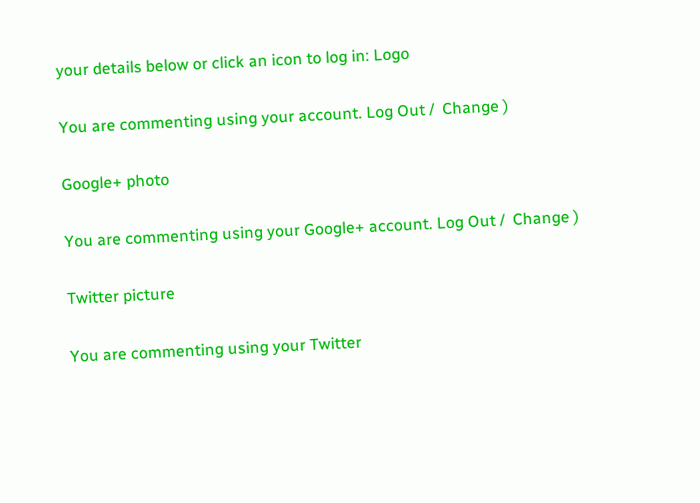your details below or click an icon to log in: Logo

You are commenting using your account. Log Out /  Change )

Google+ photo

You are commenting using your Google+ account. Log Out /  Change )

Twitter picture

You are commenting using your Twitter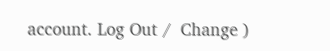account. Log Out /  Change )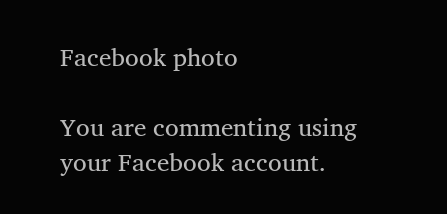Facebook photo

You are commenting using your Facebook account.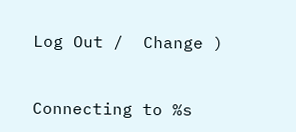Log Out /  Change )


Connecting to %s